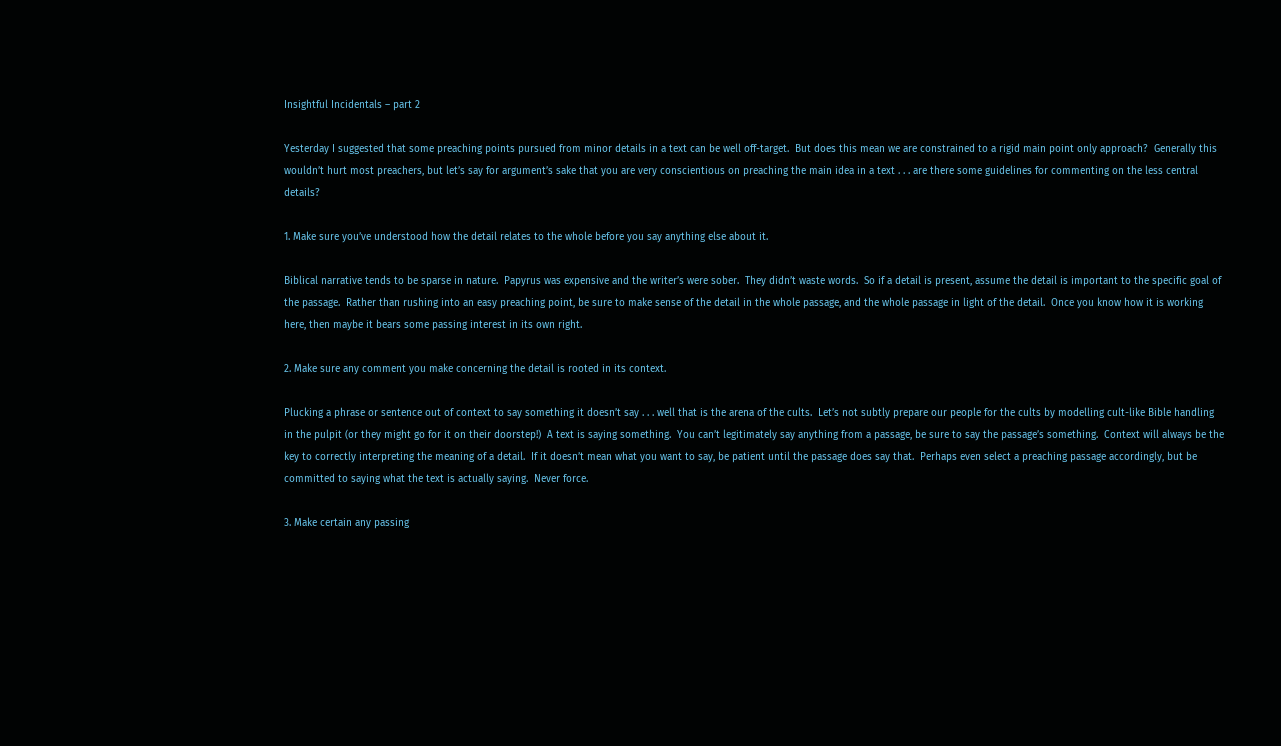Insightful Incidentals – part 2

Yesterday I suggested that some preaching points pursued from minor details in a text can be well off-target.  But does this mean we are constrained to a rigid main point only approach?  Generally this wouldn’t hurt most preachers, but let’s say for argument’s sake that you are very conscientious on preaching the main idea in a text . . . are there some guidelines for commenting on the less central details?

1. Make sure you’ve understood how the detail relates to the whole before you say anything else about it.

Biblical narrative tends to be sparse in nature.  Papyrus was expensive and the writer’s were sober.  They didn’t waste words.  So if a detail is present, assume the detail is important to the specific goal of the passage.  Rather than rushing into an easy preaching point, be sure to make sense of the detail in the whole passage, and the whole passage in light of the detail.  Once you know how it is working here, then maybe it bears some passing interest in its own right.

2. Make sure any comment you make concerning the detail is rooted in its context.

Plucking a phrase or sentence out of context to say something it doesn’t say . . . well that is the arena of the cults.  Let’s not subtly prepare our people for the cults by modelling cult-like Bible handling in the pulpit (or they might go for it on their doorstep!)  A text is saying something.  You can’t legitimately say anything from a passage, be sure to say the passage’s something.  Context will always be the key to correctly interpreting the meaning of a detail.  If it doesn’t mean what you want to say, be patient until the passage does say that.  Perhaps even select a preaching passage accordingly, but be committed to saying what the text is actually saying.  Never force.

3. Make certain any passing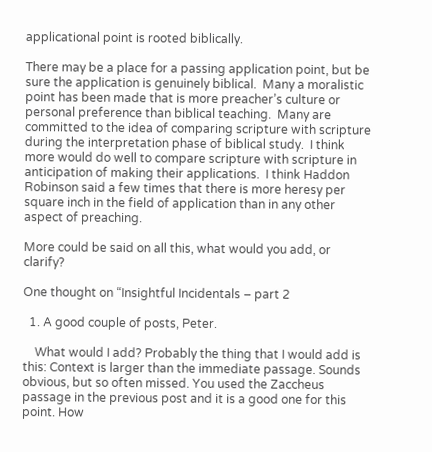applicational point is rooted biblically.

There may be a place for a passing application point, but be sure the application is genuinely biblical.  Many a moralistic point has been made that is more preacher’s culture or personal preference than biblical teaching.  Many are committed to the idea of comparing scripture with scripture during the interpretation phase of biblical study.  I think more would do well to compare scripture with scripture in anticipation of making their applications.  I think Haddon Robinson said a few times that there is more heresy per square inch in the field of application than in any other aspect of preaching.

More could be said on all this, what would you add, or clarify?

One thought on “Insightful Incidentals – part 2

  1. A good couple of posts, Peter.

    What would I add? Probably the thing that I would add is this: Context is larger than the immediate passage. Sounds obvious, but so often missed. You used the Zaccheus passage in the previous post and it is a good one for this point. How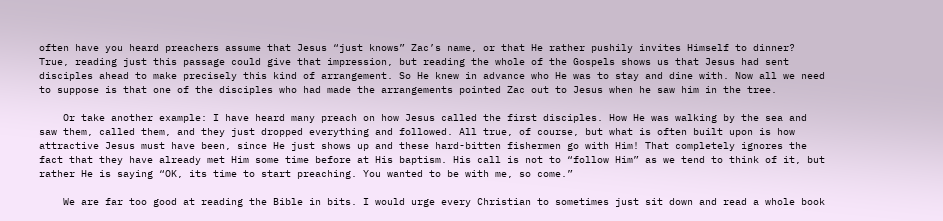often have you heard preachers assume that Jesus “just knows” Zac’s name, or that He rather pushily invites Himself to dinner? True, reading just this passage could give that impression, but reading the whole of the Gospels shows us that Jesus had sent disciples ahead to make precisely this kind of arrangement. So He knew in advance who He was to stay and dine with. Now all we need to suppose is that one of the disciples who had made the arrangements pointed Zac out to Jesus when he saw him in the tree.

    Or take another example: I have heard many preach on how Jesus called the first disciples. How He was walking by the sea and saw them, called them, and they just dropped everything and followed. All true, of course, but what is often built upon is how attractive Jesus must have been, since He just shows up and these hard-bitten fishermen go with Him! That completely ignores the fact that they have already met Him some time before at His baptism. His call is not to “follow Him” as we tend to think of it, but rather He is saying “OK, its time to start preaching. You wanted to be with me, so come.”

    We are far too good at reading the Bible in bits. I would urge every Christian to sometimes just sit down and read a whole book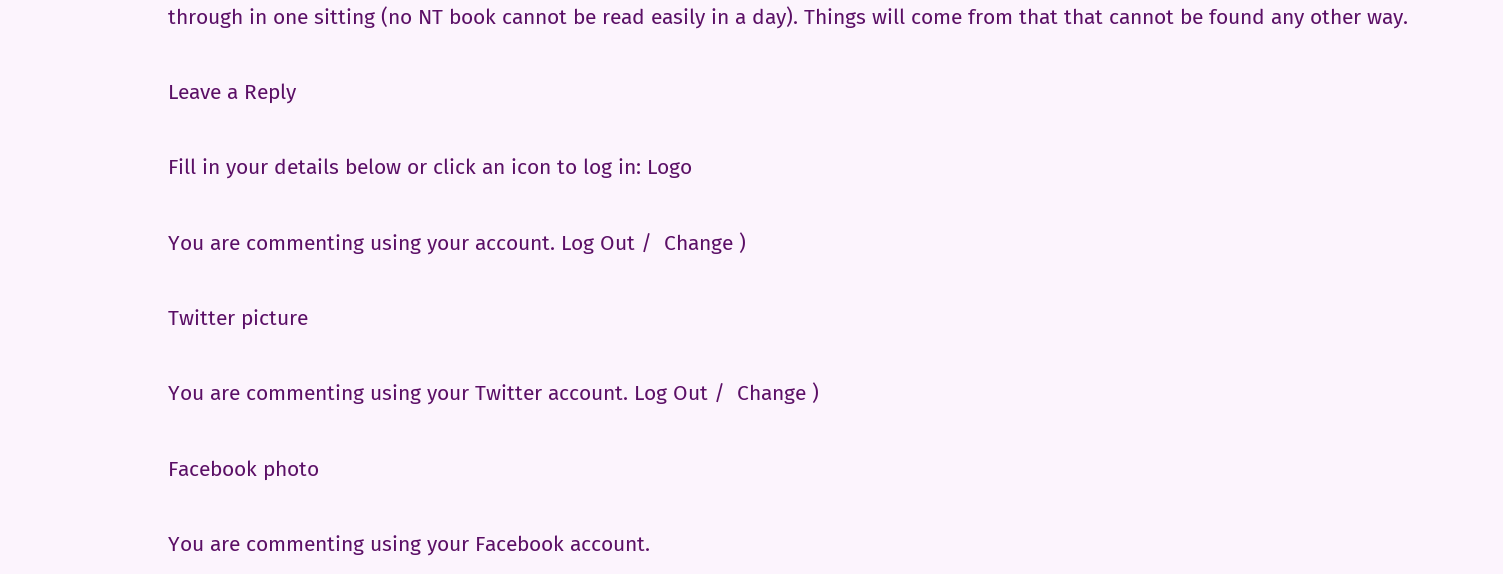through in one sitting (no NT book cannot be read easily in a day). Things will come from that that cannot be found any other way.

Leave a Reply

Fill in your details below or click an icon to log in: Logo

You are commenting using your account. Log Out /  Change )

Twitter picture

You are commenting using your Twitter account. Log Out /  Change )

Facebook photo

You are commenting using your Facebook account.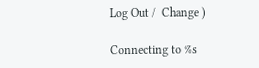Log Out /  Change )

Connecting to %s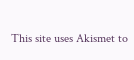This site uses Akismet to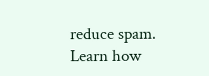reduce spam. Learn how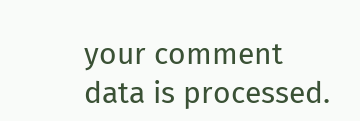your comment data is processed.